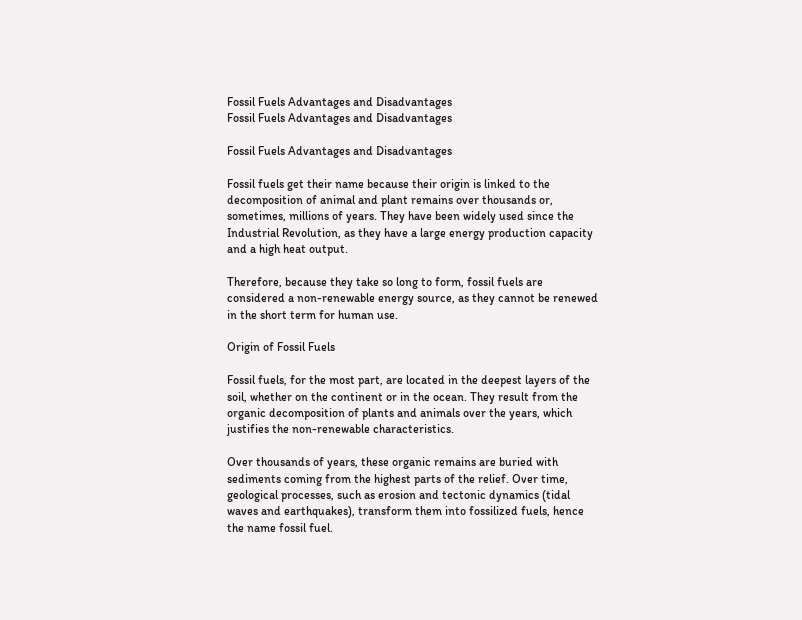Fossil Fuels Advantages and Disadvantages
Fossil Fuels Advantages and Disadvantages

Fossil Fuels Advantages and Disadvantages

Fossil fuels get their name because their origin is linked to the decomposition of animal and plant remains over thousands or, sometimes, millions of years. They have been widely used since the Industrial Revolution, as they have a large energy production capacity and a high heat output.

Therefore, because they take so long to form, fossil fuels are considered a non-renewable energy source, as they cannot be renewed in the short term for human use.

Origin of Fossil Fuels

Fossil fuels, for the most part, are located in the deepest layers of the soil, whether on the continent or in the ocean. They result from the organic decomposition of plants and animals over the years, which justifies the non-renewable characteristics.

Over thousands of years, these organic remains are buried with sediments coming from the highest parts of the relief. Over time, geological processes, such as erosion and tectonic dynamics (tidal waves and earthquakes), transform them into fossilized fuels, hence the name fossil fuel.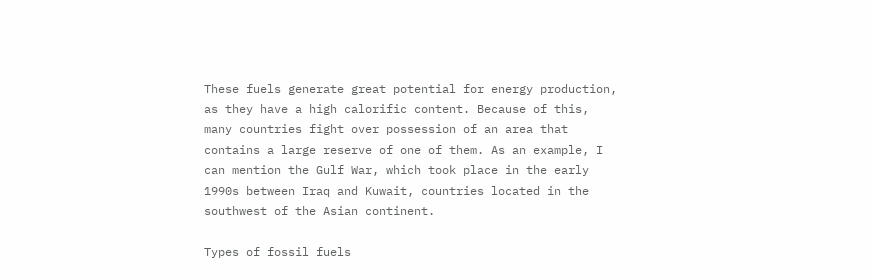These fuels generate great potential for energy production, as they have a high calorific content. Because of this, many countries fight over possession of an area that contains a large reserve of one of them. As an example, I can mention the Gulf War, which took place in the early 1990s between Iraq and Kuwait, countries located in the southwest of the Asian continent.

Types of fossil fuels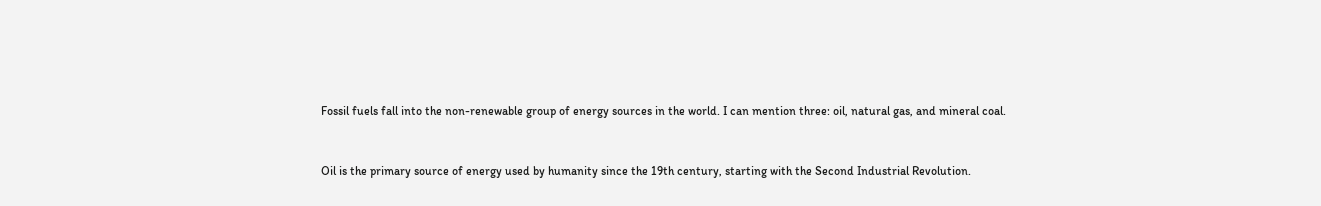Fossil fuels fall into the non-renewable group of energy sources in the world. I can mention three: oil, natural gas, and mineral coal.


Oil is the primary source of energy used by humanity since the 19th century, starting with the Second Industrial Revolution.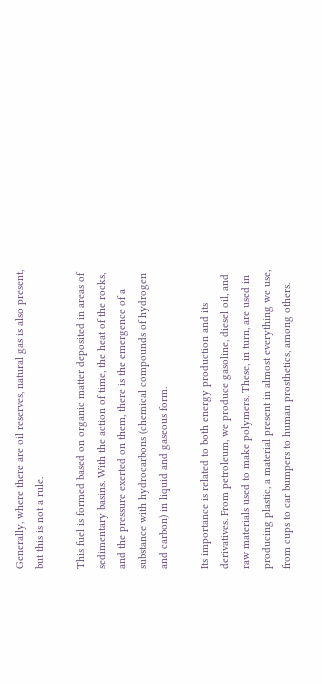Generally, where there are oil reserves, natural gas is also present, but this is not a rule.

This fuel is formed based on organic matter deposited in areas of sedimentary basins. With the action of time, the heat of the rocks, and the pressure exerted on them, there is the emergence of a substance with hydrocarbons (chemical compounds of hydrogen and carbon) in liquid and gaseous form.

Its importance is related to both energy production and its derivatives. From petroleum, we produce gasoline, diesel oil, and raw materials used to make polymers. These, in turn, are used in producing plastic, a material present in almost everything we use, from cups to car bumpers to human prosthetics, among others.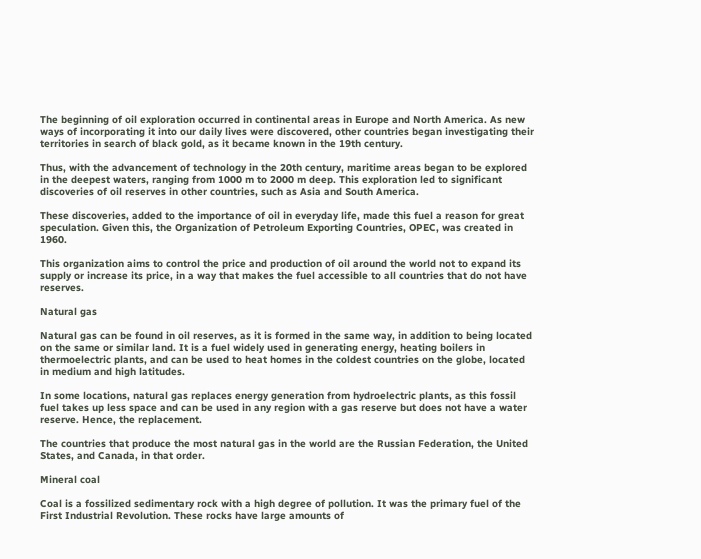The beginning of oil exploration occurred in continental areas in Europe and North America. As new ways of incorporating it into our daily lives were discovered, other countries began investigating their territories in search of black gold, as it became known in the 19th century.

Thus, with the advancement of technology in the 20th century, maritime areas began to be explored in the deepest waters, ranging from 1000 m to 2000 m deep. This exploration led to significant discoveries of oil reserves in other countries, such as Asia and South America.

These discoveries, added to the importance of oil in everyday life, made this fuel a reason for great speculation. Given this, the Organization of Petroleum Exporting Countries, OPEC, was created in 1960.

This organization aims to control the price and production of oil around the world not to expand its supply or increase its price, in a way that makes the fuel accessible to all countries that do not have reserves.

Natural gas

Natural gas can be found in oil reserves, as it is formed in the same way, in addition to being located on the same or similar land. It is a fuel widely used in generating energy, heating boilers in thermoelectric plants, and can be used to heat homes in the coldest countries on the globe, located in medium and high latitudes.

In some locations, natural gas replaces energy generation from hydroelectric plants, as this fossil fuel takes up less space and can be used in any region with a gas reserve but does not have a water reserve. Hence, the replacement.

The countries that produce the most natural gas in the world are the Russian Federation, the United States, and Canada, in that order.

Mineral coal

Coal is a fossilized sedimentary rock with a high degree of pollution. It was the primary fuel of the First Industrial Revolution. These rocks have large amounts of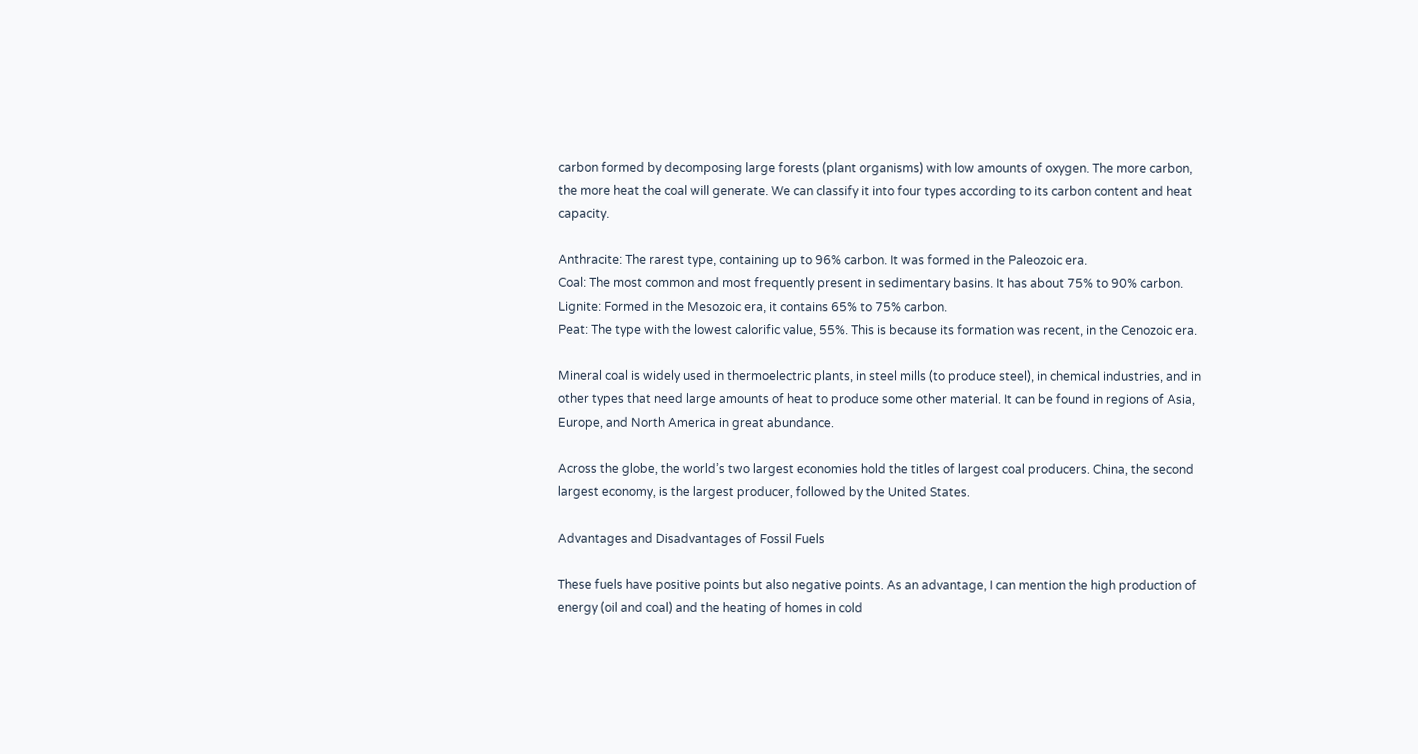carbon formed by decomposing large forests (plant organisms) with low amounts of oxygen. The more carbon, the more heat the coal will generate. We can classify it into four types according to its carbon content and heat capacity.

Anthracite: The rarest type, containing up to 96% carbon. It was formed in the Paleozoic era.
Coal: The most common and most frequently present in sedimentary basins. It has about 75% to 90% carbon.
Lignite: Formed in the Mesozoic era, it contains 65% to 75% carbon.
Peat: The type with the lowest calorific value, 55%. This is because its formation was recent, in the Cenozoic era.

Mineral coal is widely used in thermoelectric plants, in steel mills (to produce steel), in chemical industries, and in other types that need large amounts of heat to produce some other material. It can be found in regions of Asia, Europe, and North America in great abundance.

Across the globe, the world’s two largest economies hold the titles of largest coal producers. China, the second largest economy, is the largest producer, followed by the United States.

Advantages and Disadvantages of Fossil Fuels

These fuels have positive points but also negative points. As an advantage, I can mention the high production of energy (oil and coal) and the heating of homes in cold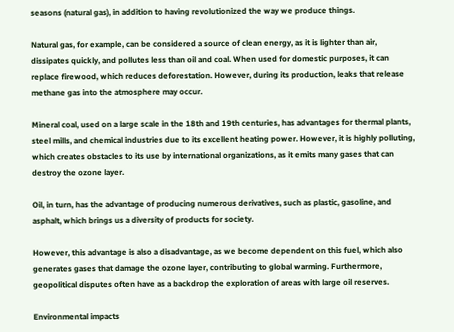seasons (natural gas), in addition to having revolutionized the way we produce things.

Natural gas, for example, can be considered a source of clean energy, as it is lighter than air, dissipates quickly, and pollutes less than oil and coal. When used for domestic purposes, it can replace firewood, which reduces deforestation. However, during its production, leaks that release methane gas into the atmosphere may occur.

Mineral coal, used on a large scale in the 18th and 19th centuries, has advantages for thermal plants, steel mills, and chemical industries due to its excellent heating power. However, it is highly polluting, which creates obstacles to its use by international organizations, as it emits many gases that can destroy the ozone layer.

Oil, in turn, has the advantage of producing numerous derivatives, such as plastic, gasoline, and asphalt, which brings us a diversity of products for society.

However, this advantage is also a disadvantage, as we become dependent on this fuel, which also generates gases that damage the ozone layer, contributing to global warming. Furthermore, geopolitical disputes often have as a backdrop the exploration of areas with large oil reserves.

Environmental impacts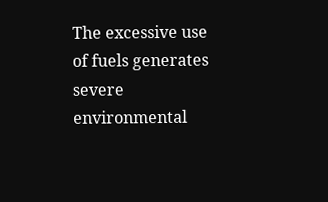The excessive use of fuels generates severe environmental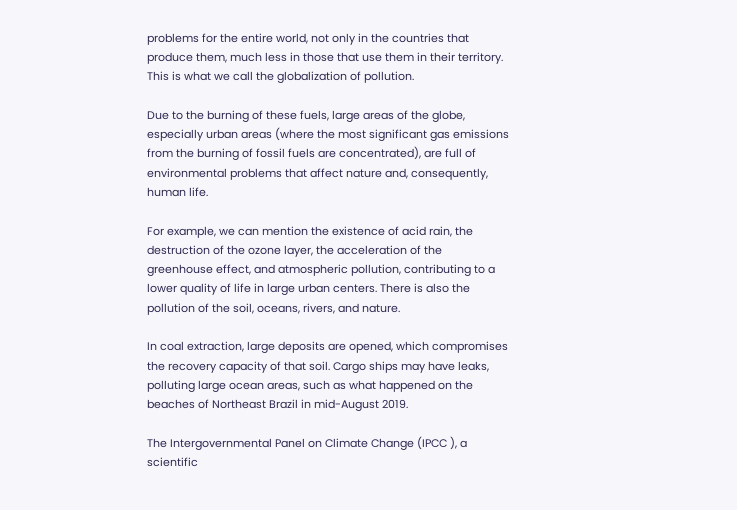problems for the entire world, not only in the countries that produce them, much less in those that use them in their territory. This is what we call the globalization of pollution.

Due to the burning of these fuels, large areas of the globe, especially urban areas (where the most significant gas emissions from the burning of fossil fuels are concentrated), are full of environmental problems that affect nature and, consequently, human life.

For example, we can mention the existence of acid rain, the destruction of the ozone layer, the acceleration of the greenhouse effect, and atmospheric pollution, contributing to a lower quality of life in large urban centers. There is also the pollution of the soil, oceans, rivers, and nature.

In coal extraction, large deposits are opened, which compromises the recovery capacity of that soil. Cargo ships may have leaks, polluting large ocean areas, such as what happened on the beaches of Northeast Brazil in mid-August 2019.

The Intergovernmental Panel on Climate Change (IPCC ), a scientific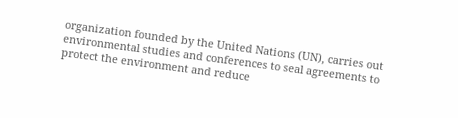organization founded by the United Nations (UN), carries out environmental studies and conferences to seal agreements to protect the environment and reduce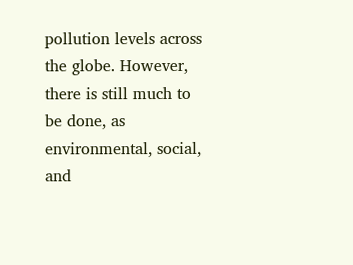pollution levels across the globe. However, there is still much to be done, as environmental, social, and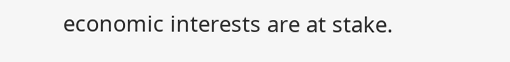economic interests are at stake.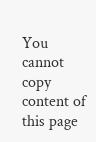You cannot copy content of this page